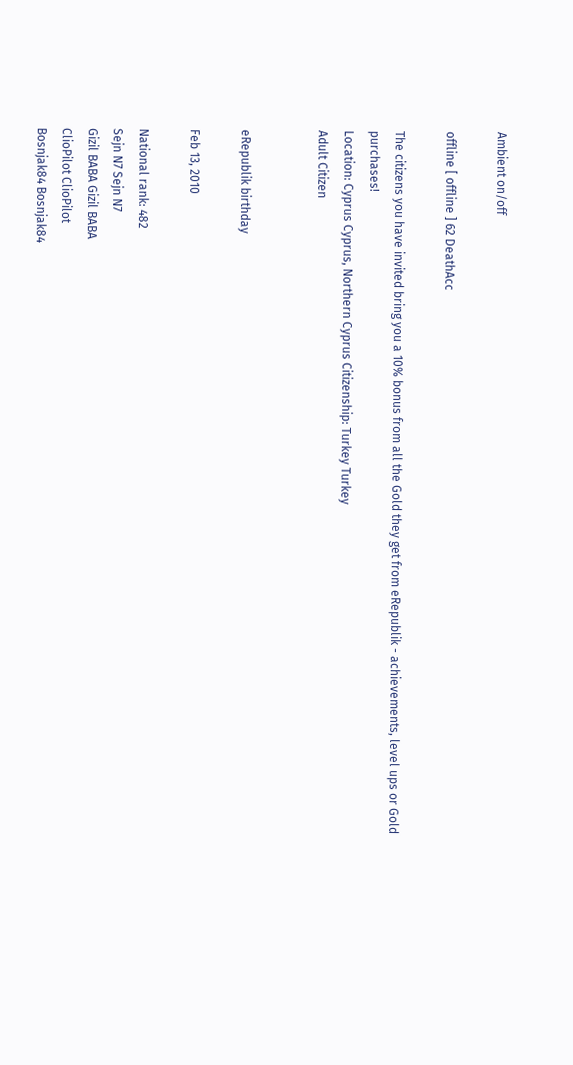Ambient on/off

offline [ offline ] 62 DeathAcc

The citizens you have invited bring you a 10% bonus from all the Gold they get from eRepublik - achievements, level ups or Gold purchases!
Location: Cyprus Cyprus, Northern Cyprus Citizenship: Turkey Turkey
Adult Citizen


eRepublik birthday

Feb 13, 2010

National rank: 482
Sejn N7 Sejn N7
Gizil BABA Gizil BABA
ClioPilot ClioPilot
Bosnjak84 Bosnjak84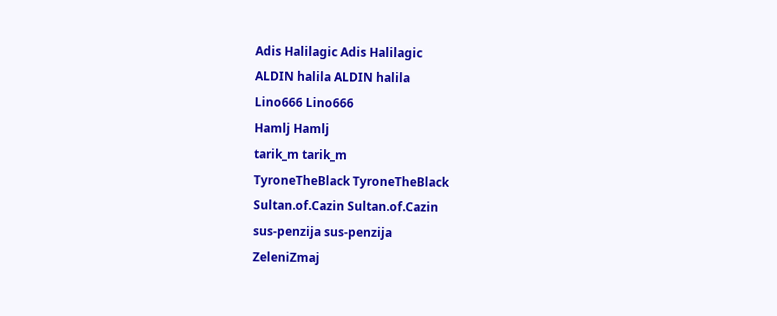Adis Halilagic Adis Halilagic
ALDIN halila ALDIN halila
Lino666 Lino666
Hamlj Hamlj
tarik_m tarik_m
TyroneTheBlack TyroneTheBlack
Sultan.of.Cazin Sultan.of.Cazin
sus-penzija sus-penzija
ZeleniZmaj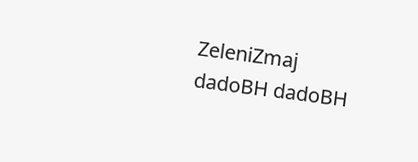ZeleniZmaj
dadoBH dadoBH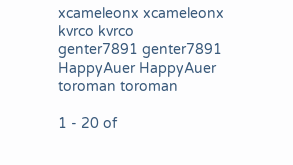xcameleonx xcameleonx
kvrco kvrco
genter7891 genter7891
HappyAuer HappyAuer
toroman toroman

1 - 20 of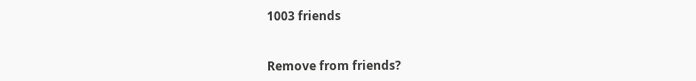1003 friends


Remove from friends?